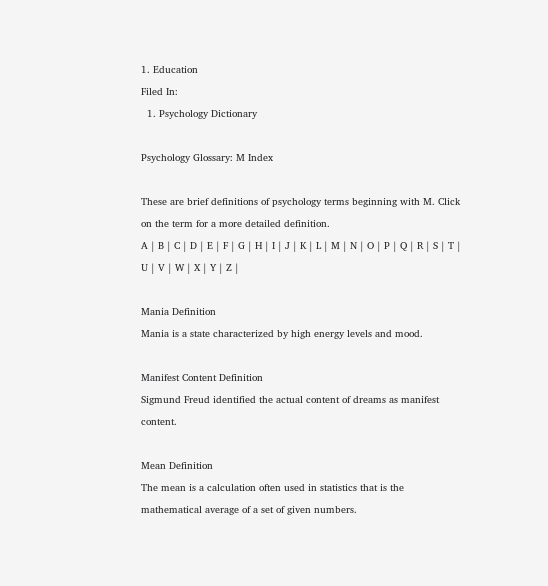1. Education
Filed In:
  1. Psychology Dictionary

Psychology Glossary: M Index

These are brief definitions of psychology terms beginning with M. Click on the term for a more detailed definition.
A | B | C | D | E | F | G | H | I | J | K | L | M | N | O | P | Q | R | S | T | U | V | W | X | Y | Z |

Mania Definition
Mania is a state characterized by high energy levels and mood.

Manifest Content Definition
Sigmund Freud identified the actual content of dreams as manifest content.

Mean Definition
The mean is a calculation often used in statistics that is the mathematical average of a set of given numbers.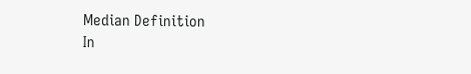Median Definition
In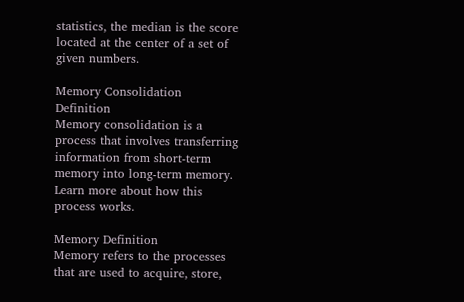statistics, the median is the score located at the center of a set of given numbers.

Memory Consolidation Definition
Memory consolidation is a process that involves transferring information from short-term memory into long-term memory. Learn more about how this process works.

Memory Definition
Memory refers to the processes that are used to acquire, store,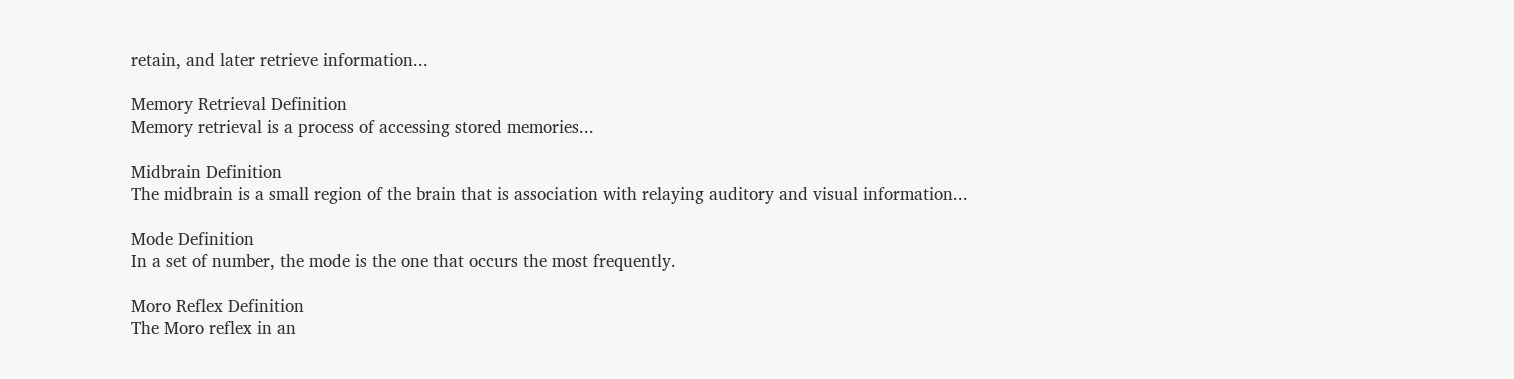retain, and later retrieve information...

Memory Retrieval Definition
Memory retrieval is a process of accessing stored memories...

Midbrain Definition
The midbrain is a small region of the brain that is association with relaying auditory and visual information...

Mode Definition
In a set of number, the mode is the one that occurs the most frequently.

Moro Reflex Definition
The Moro reflex in an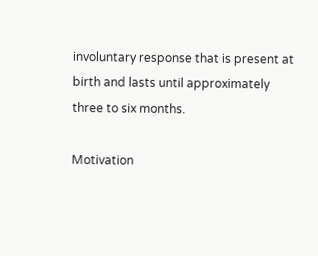involuntary response that is present at birth and lasts until approximately three to six months.

Motivation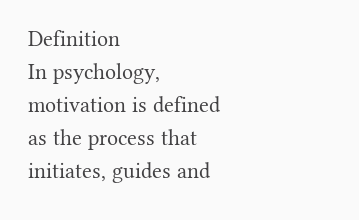Definition
In psychology, motivation is defined as the process that initiates, guides and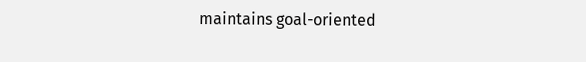maintains goal-oriented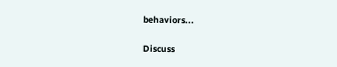behaviors...

Discuss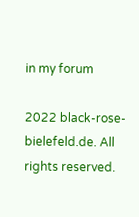in my forum

2022 black-rose-bielefeld.de. All rights reserved.